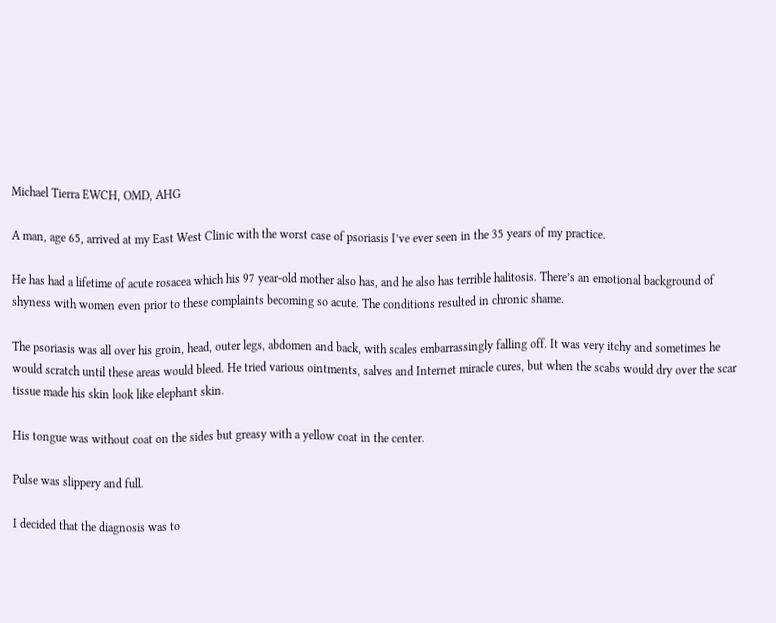Michael Tierra EWCH, OMD, AHG

A man, age 65, arrived at my East West Clinic with the worst case of psoriasis I’ve ever seen in the 35 years of my practice.

He has had a lifetime of acute rosacea which his 97 year-old mother also has, and he also has terrible halitosis. There’s an emotional background of shyness with women even prior to these complaints becoming so acute. The conditions resulted in chronic shame.

The psoriasis was all over his groin, head, outer legs, abdomen and back, with scales embarrassingly falling off. It was very itchy and sometimes he would scratch until these areas would bleed. He tried various ointments, salves and Internet miracle cures, but when the scabs would dry over the scar tissue made his skin look like elephant skin.

His tongue was without coat on the sides but greasy with a yellow coat in the center.

Pulse was slippery and full.

I decided that the diagnosis was to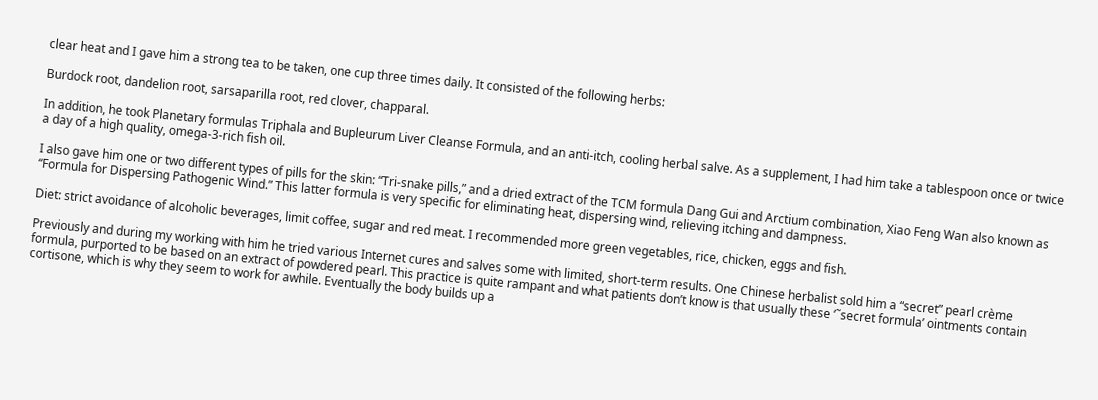clear heat and I gave him a strong tea to be taken, one cup three times daily. It consisted of the following herbs:

Burdock root, dandelion root, sarsaparilla root, red clover, chapparal.

In addition, he took Planetary formulas Triphala and Bupleurum Liver Cleanse Formula, and an anti-itch, cooling herbal salve. As a supplement, I had him take a tablespoon once or twice a day of a high quality, omega-3-rich fish oil.

I also gave him one or two different types of pills for the skin: “Tri-snake pills,” and a dried extract of the TCM formula Dang Gui and Arctium combination, Xiao Feng Wan also known as “Formula for Dispersing Pathogenic Wind.” This latter formula is very specific for eliminating heat, dispersing wind, relieving itching and dampness.

Diet: strict avoidance of alcoholic beverages, limit coffee, sugar and red meat. I recommended more green vegetables, rice, chicken, eggs and fish.

Previously and during my working with him he tried various Internet cures and salves some with limited, short-term results. One Chinese herbalist sold him a “secret” pearl crème formula, purported to be based on an extract of powdered pearl. This practice is quite rampant and what patients don’t know is that usually these ‘˜secret formula’ ointments contain cortisone, which is why they seem to work for awhile. Eventually the body builds up a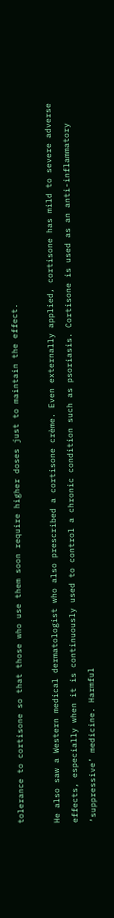tolerance to cortisone so that those who use them soon require higher doses just to maintain the effect.

He also saw a Western medical dermatologist who also prescribed a cortisone crème. Even externally applied, cortisone has mild to severe adverse effects, especially when it is continuously used to control a chronic condition such as psoriasis. Cortisone is used as an anti-inflammatory ‘suppressive’ medicine. Harmful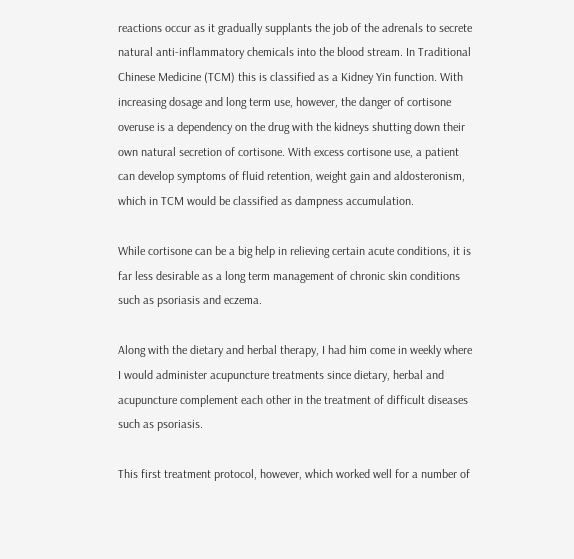reactions occur as it gradually supplants the job of the adrenals to secrete natural anti-inflammatory chemicals into the blood stream. In Traditional Chinese Medicine (TCM) this is classified as a Kidney Yin function. With increasing dosage and long term use, however, the danger of cortisone overuse is a dependency on the drug with the kidneys shutting down their own natural secretion of cortisone. With excess cortisone use, a patient can develop symptoms of fluid retention, weight gain and aldosteronism, which in TCM would be classified as dampness accumulation.

While cortisone can be a big help in relieving certain acute conditions, it is far less desirable as a long term management of chronic skin conditions such as psoriasis and eczema.

Along with the dietary and herbal therapy, I had him come in weekly where I would administer acupuncture treatments since dietary, herbal and acupuncture complement each other in the treatment of difficult diseases such as psoriasis.

This first treatment protocol, however, which worked well for a number of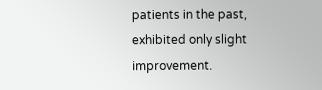patients in the past, exhibited only slight improvement.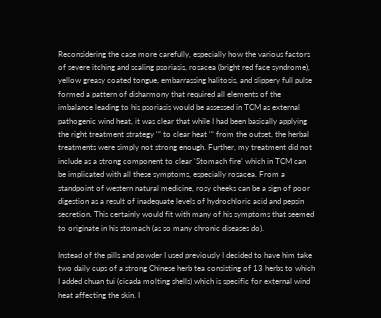Reconsidering the case more carefully, especially how the various factors of severe itching and scaling psoriasis, rosacea (bright red face syndrome), yellow greasy coated tongue, embarrassing halitosis, and slippery full pulse formed a pattern of disharmony that required all elements of the imbalance leading to his psoriasis would be assessed in TCM as external pathogenic wind heat, it was clear that while I had been basically applying the right treatment strategy ‘“ to clear heat ‘“ from the outset, the herbal treatments were simply not strong enough. Further, my treatment did not include as a strong component to clear ‘Stomach fire’ which in TCM can be implicated with all these symptoms, especially rosacea. From a standpoint of western natural medicine, rosy cheeks can be a sign of poor digestion as a result of inadequate levels of hydrochloric acid and pepsin secretion. This certainly would fit with many of his symptoms that seemed to originate in his stomach (as so many chronic diseases do).

Instead of the pills and powder I used previously I decided to have him take two daily cups of a strong Chinese herb tea consisting of 13 herbs to which I added chuan tui (cicada molting shells) which is specific for external wind heat affecting the skin. I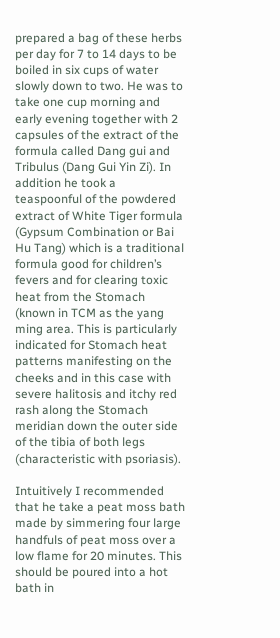prepared a bag of these herbs per day for 7 to 14 days to be boiled in six cups of water slowly down to two. He was to take one cup morning and early evening together with 2 capsules of the extract of the formula called Dang gui and Tribulus (Dang Gui Yin Zi). In addition he took a teaspoonful of the powdered extract of White Tiger formula (Gypsum Combination or Bai Hu Tang) which is a traditional formula good for children’s fevers and for clearing toxic heat from the Stomach (known in TCM as the yang ming area. This is particularly indicated for Stomach heat patterns manifesting on the cheeks and in this case with severe halitosis and itchy red rash along the Stomach meridian down the outer side of the tibia of both legs (characteristic with psoriasis).

Intuitively I recommended that he take a peat moss bath made by simmering four large handfuls of peat moss over a low flame for 20 minutes. This should be poured into a hot bath in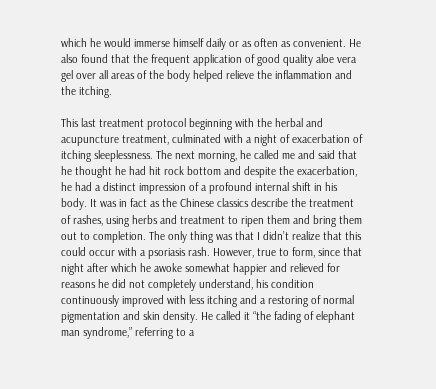which he would immerse himself daily or as often as convenient. He also found that the frequent application of good quality aloe vera gel over all areas of the body helped relieve the inflammation and the itching.

This last treatment protocol beginning with the herbal and acupuncture treatment, culminated with a night of exacerbation of itching sleeplessness. The next morning, he called me and said that he thought he had hit rock bottom and despite the exacerbation, he had a distinct impression of a profound internal shift in his body. It was in fact as the Chinese classics describe the treatment of rashes, using herbs and treatment to ripen them and bring them out to completion. The only thing was that I didn’t realize that this could occur with a psoriasis rash. However, true to form, since that night after which he awoke somewhat happier and relieved for reasons he did not completely understand, his condition continuously improved with less itching and a restoring of normal pigmentation and skin density. He called it “the fading of elephant man syndrome,” referring to a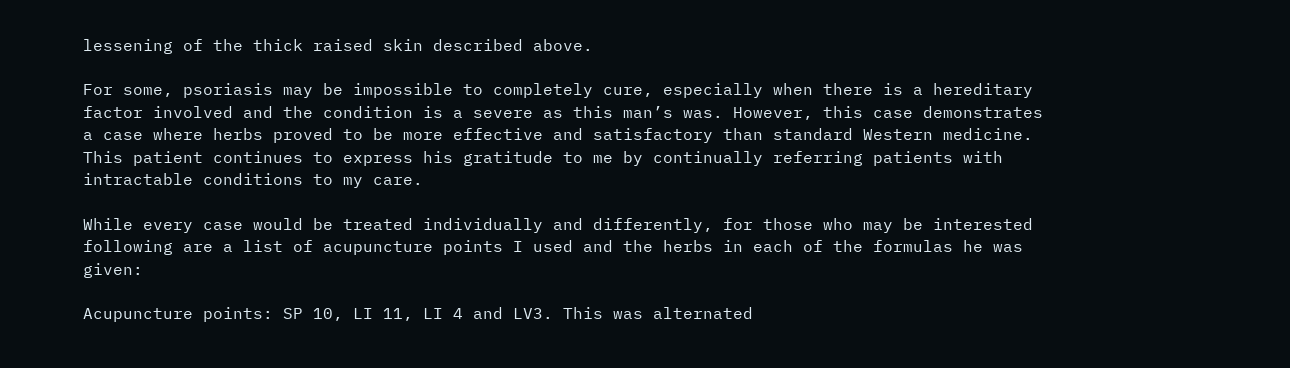lessening of the thick raised skin described above.

For some, psoriasis may be impossible to completely cure, especially when there is a hereditary factor involved and the condition is a severe as this man’s was. However, this case demonstrates a case where herbs proved to be more effective and satisfactory than standard Western medicine. This patient continues to express his gratitude to me by continually referring patients with intractable conditions to my care.

While every case would be treated individually and differently, for those who may be interested following are a list of acupuncture points I used and the herbs in each of the formulas he was given:

Acupuncture points: SP 10, LI 11, LI 4 and LV3. This was alternated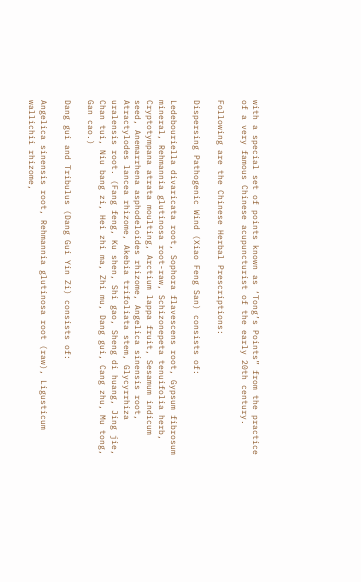with a special set of points known as ‘Tong’s Points” from the practice of a very famous Chinese acupuncturist of the early 20th century.

Following are the Chinese Herbal Prescriptions:

Dispersing Pathogenic Wind (Xiao Feng San) consists of:

Ledebouriella divaricata root, Sophora flavescens root, Gypsum fibrosum mineral, Rehmannia glutinosa root-raw, Schizonepeta tenuifolia herb, Cryptotympana atrata moulting, Arctium lappa fruit, Sesamum indicum seed, Anemarrhena asphodeloides rhizome, Angelica sinensis root, Atractylodes lancea rhizome, Akebia trifoliata stem, Glycyrrhiza uralensis root. (Fang feng, Ku shen, Shi gao, Sheng di huang, Jing jie, Chan tui, Niu bang zi, Hei zhi ma, Zhi mu, Dang gui, Cang zhu, Mu tong, Gan cao.)

Dang gui and Tribulus (Dang Gui Yin Zi) consists of:

Angelica sinensis root, Rehmannia glutinosa root (raw), Ligusticum wallichii rhizome,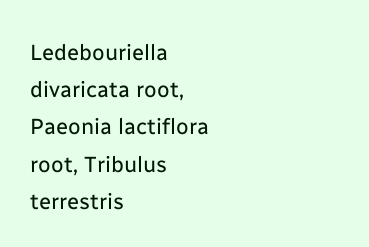Ledebouriella divaricata root, Paeonia lactiflora root, Tribulus terrestris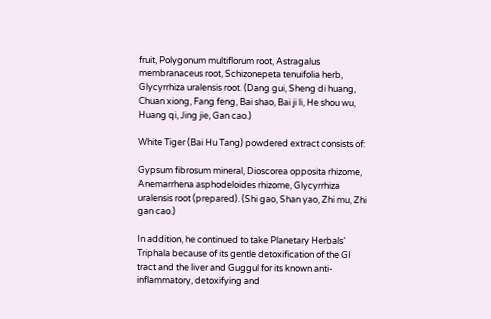fruit, Polygonum multiflorum root, Astragalus membranaceus root, Schizonepeta tenuifolia herb, Glycyrrhiza uralensis root. (Dang gui, Sheng di huang, Chuan xiong, Fang feng, Bai shao, Bai ji li, He shou wu, Huang qi, Jing jie, Gan cao.)

White Tiger (Bai Hu Tang) powdered extract consists of:

Gypsum fibrosum mineral, Dioscorea opposita rhizome, Anemarrhena asphodeloides rhizome, Glycyrrhiza uralensis root (prepared). (Shi gao, Shan yao, Zhi mu, Zhi gan cao.)

In addition, he continued to take Planetary Herbals’ Triphala because of its gentle detoxification of the GI tract and the liver and Guggul for its known anti-inflammatory, detoxifying and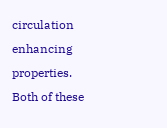circulation enhancing properties. Both of these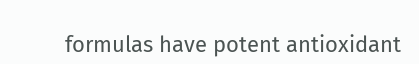formulas have potent antioxidant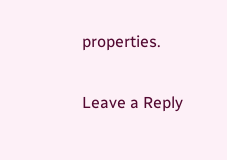properties.

Leave a Reply